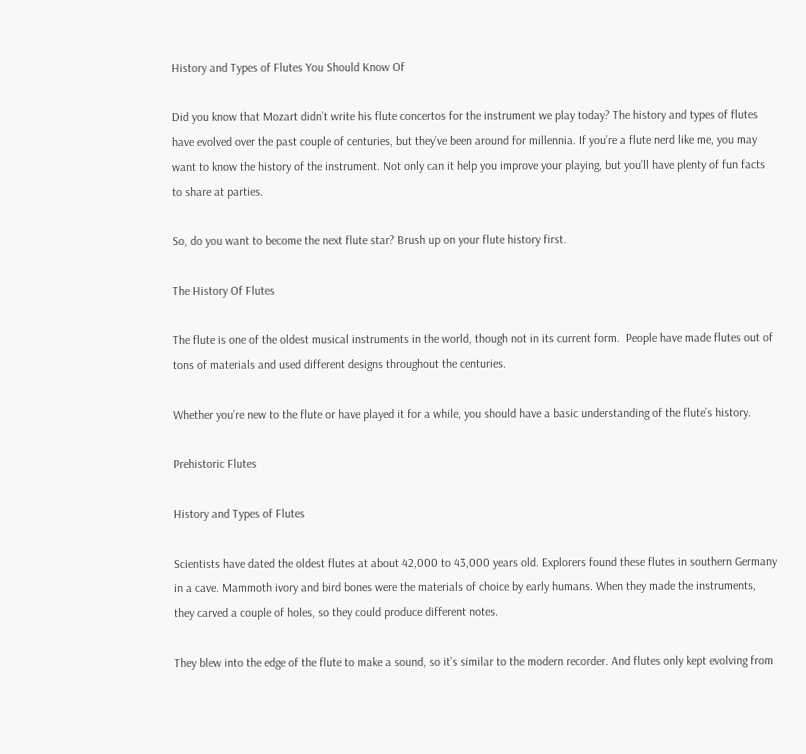History and Types of Flutes You Should Know Of

Did you know that Mozart didn’t write his flute concertos for the instrument we play today? The history and types of flutes have evolved over the past couple of centuries, but they’ve been around for millennia. If you’re a flute nerd like me, you may want to know the history of the instrument. Not only can it help you improve your playing, but you’ll have plenty of fun facts to share at parties.

So, do you want to become the next flute star? Brush up on your flute history first.

The History Of Flutes

The flute is one of the oldest musical instruments in the world, though not in its current form.  People have made flutes out of tons of materials and used different designs throughout the centuries.

Whether you’re new to the flute or have played it for a while, you should have a basic understanding of the flute’s history.

Prehistoric Flutes

History and Types of Flutes

Scientists have dated the oldest flutes at about 42,000 to 43,000 years old. Explorers found these flutes in southern Germany in a cave. Mammoth ivory and bird bones were the materials of choice by early humans. When they made the instruments, they carved a couple of holes, so they could produce different notes.

They blew into the edge of the flute to make a sound, so it’s similar to the modern recorder. And flutes only kept evolving from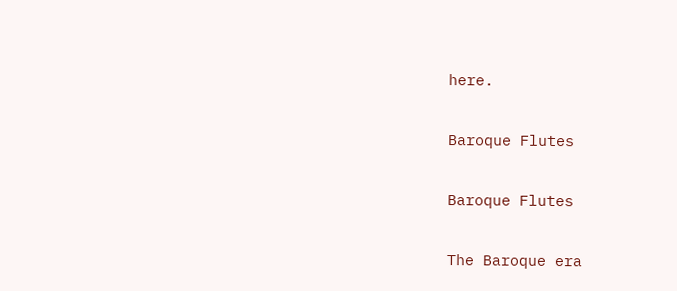here.

Baroque Flutes

Baroque Flutes

The Baroque era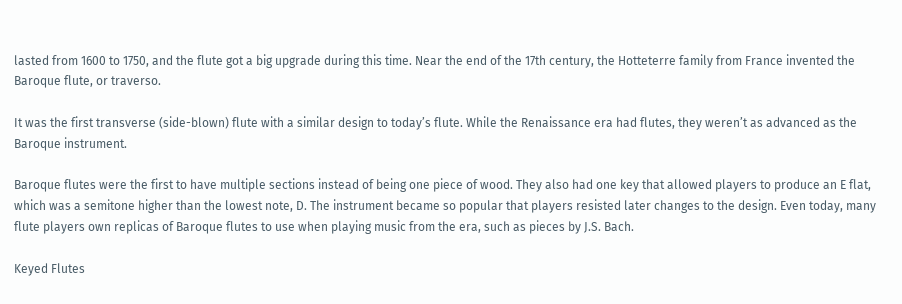lasted from 1600 to 1750, and the flute got a big upgrade during this time. Near the end of the 17th century, the Hotteterre family from France invented the Baroque flute, or traverso.

It was the first transverse (side-blown) flute with a similar design to today’s flute. While the Renaissance era had flutes, they weren’t as advanced as the Baroque instrument.

Baroque flutes were the first to have multiple sections instead of being one piece of wood. They also had one key that allowed players to produce an E flat, which was a semitone higher than the lowest note, D. The instrument became so popular that players resisted later changes to the design. Even today, many flute players own replicas of Baroque flutes to use when playing music from the era, such as pieces by J.S. Bach.

Keyed Flutes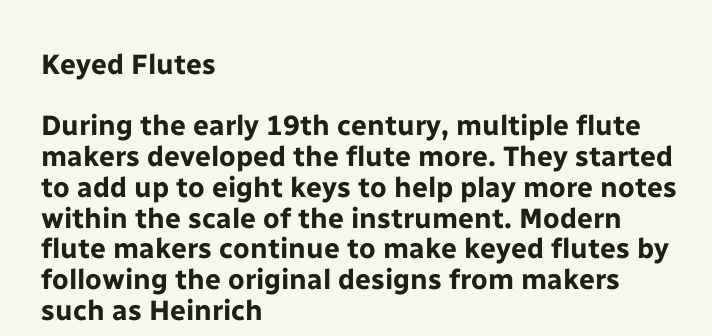Keyed Flutes

During the early 19th century, multiple flute makers developed the flute more. They started to add up to eight keys to help play more notes within the scale of the instrument. Modern flute makers continue to make keyed flutes by following the original designs from makers such as Heinrich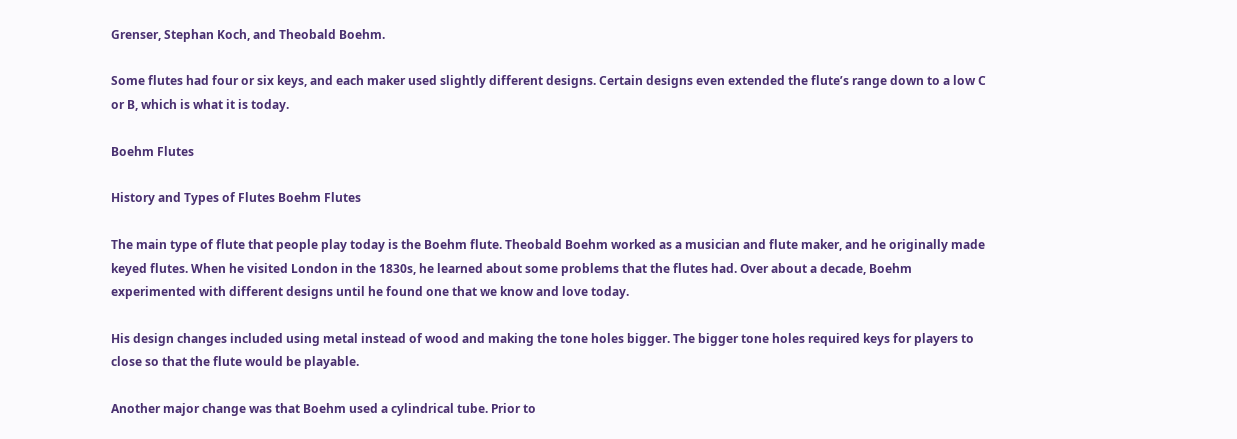Grenser, Stephan Koch, and Theobald Boehm.

Some flutes had four or six keys, and each maker used slightly different designs. Certain designs even extended the flute’s range down to a low C or B, which is what it is today.

Boehm Flutes

History and Types of Flutes Boehm Flutes

The main type of flute that people play today is the Boehm flute. Theobald Boehm worked as a musician and flute maker, and he originally made keyed flutes. When he visited London in the 1830s, he learned about some problems that the flutes had. Over about a decade, Boehm experimented with different designs until he found one that we know and love today.

His design changes included using metal instead of wood and making the tone holes bigger. The bigger tone holes required keys for players to close so that the flute would be playable.

Another major change was that Boehm used a cylindrical tube. Prior to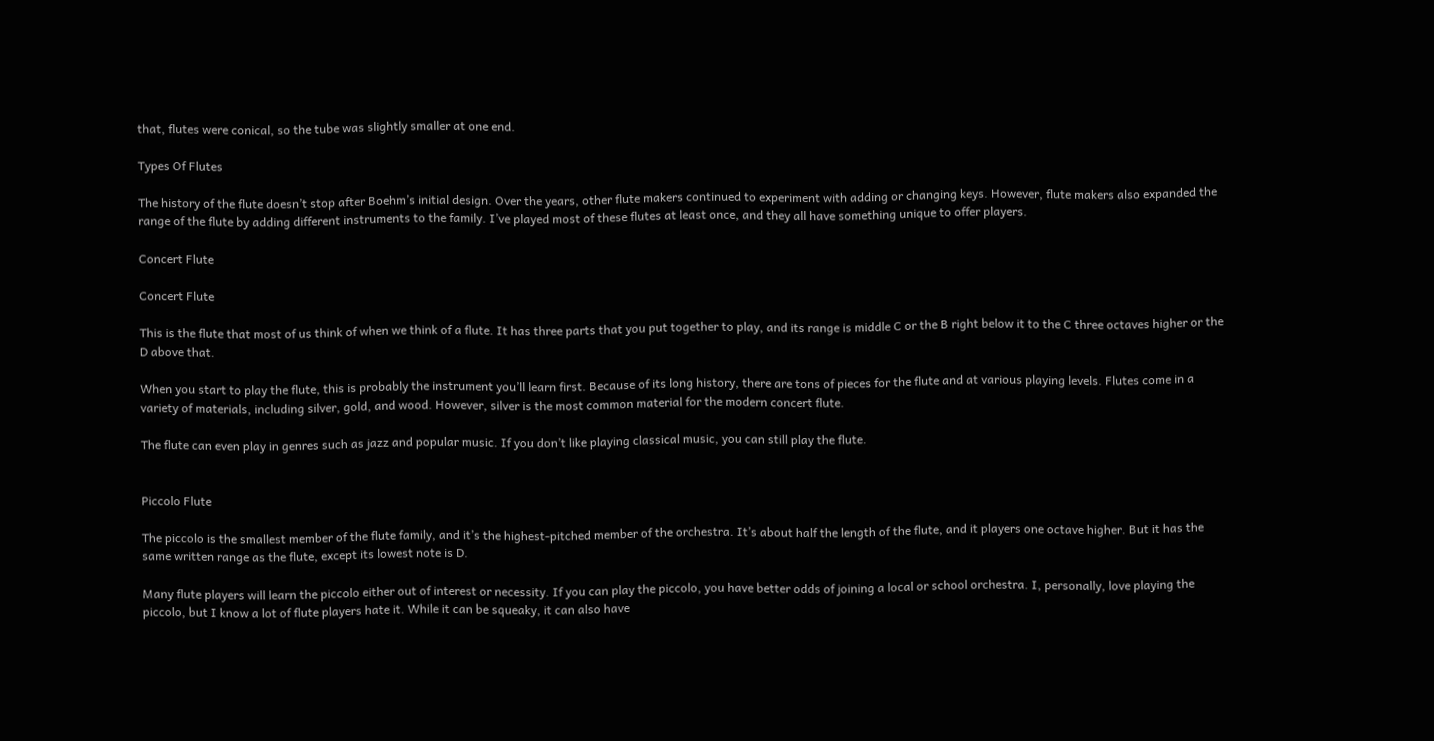that, flutes were conical, so the tube was slightly smaller at one end.

Types Of Flutes

The history of the flute doesn’t stop after Boehm’s initial design. Over the years, other flute makers continued to experiment with adding or changing keys. However, flute makers also expanded the range of the flute by adding different instruments to the family. I’ve played most of these flutes at least once, and they all have something unique to offer players.

Concert Flute

Concert Flute

This is the flute that most of us think of when we think of a flute. It has three parts that you put together to play, and its range is middle C or the B right below it to the C three octaves higher or the D above that.

When you start to play the flute, this is probably the instrument you’ll learn first. Because of its long history, there are tons of pieces for the flute and at various playing levels. Flutes come in a variety of materials, including silver, gold, and wood. However, silver is the most common material for the modern concert flute.

The flute can even play in genres such as jazz and popular music. If you don’t like playing classical music, you can still play the flute.


Piccolo Flute

The piccolo is the smallest member of the flute family, and it’s the highest-pitched member of the orchestra. It’s about half the length of the flute, and it players one octave higher. But it has the same written range as the flute, except its lowest note is D.

Many flute players will learn the piccolo either out of interest or necessity. If you can play the piccolo, you have better odds of joining a local or school orchestra. I, personally, love playing the piccolo, but I know a lot of flute players hate it. While it can be squeaky, it can also have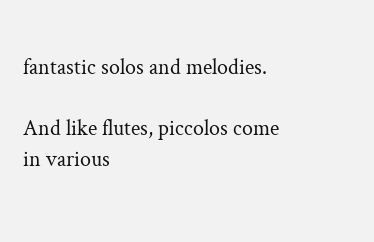fantastic solos and melodies.

And like flutes, piccolos come in various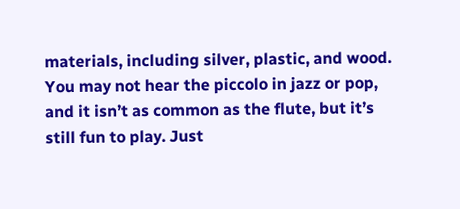materials, including silver, plastic, and wood. You may not hear the piccolo in jazz or pop, and it isn’t as common as the flute, but it’s still fun to play. Just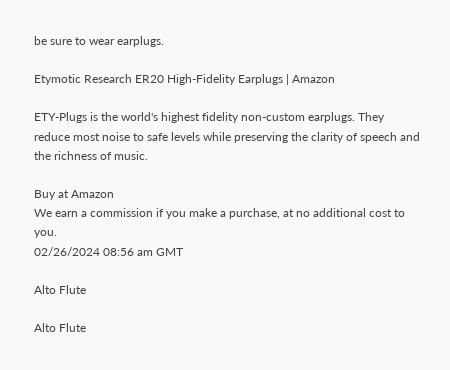be sure to wear earplugs.

Etymotic Research ER20 High-Fidelity Earplugs | Amazon

ETY-Plugs is the world's highest fidelity non-custom earplugs. They reduce most noise to safe levels while preserving the clarity of speech and the richness of music.

Buy at Amazon
We earn a commission if you make a purchase, at no additional cost to you.
02/26/2024 08:56 am GMT

Alto Flute

Alto Flute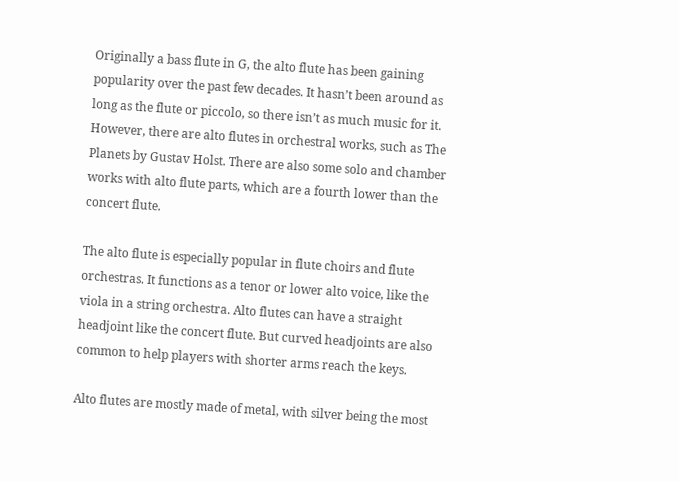Originally a bass flute in G, the alto flute has been gaining popularity over the past few decades. It hasn’t been around as long as the flute or piccolo, so there isn’t as much music for it. However, there are alto flutes in orchestral works, such as The Planets by Gustav Holst. There are also some solo and chamber works with alto flute parts, which are a fourth lower than the concert flute.

The alto flute is especially popular in flute choirs and flute orchestras. It functions as a tenor or lower alto voice, like the viola in a string orchestra. Alto flutes can have a straight headjoint like the concert flute. But curved headjoints are also common to help players with shorter arms reach the keys.

Alto flutes are mostly made of metal, with silver being the most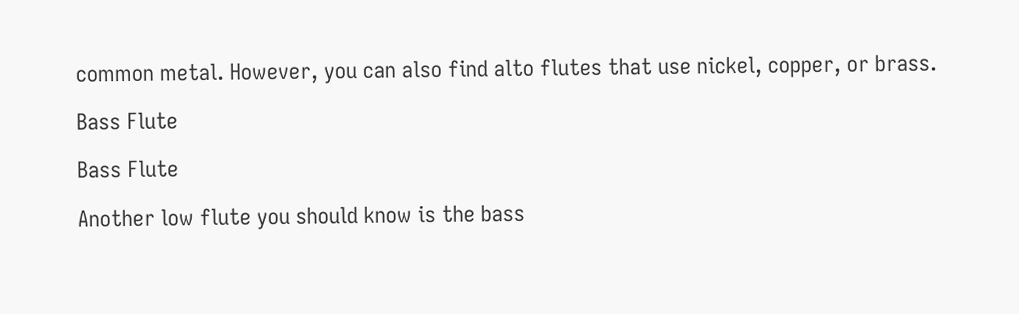common metal. However, you can also find alto flutes that use nickel, copper, or brass.

Bass Flute

Bass Flute

Another low flute you should know is the bass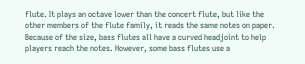flute. It plays an octave lower than the concert flute, but like the other members of the flute family, it reads the same notes on paper. Because of the size, bass flutes all have a curved headjoint to help players reach the notes. However, some bass flutes use a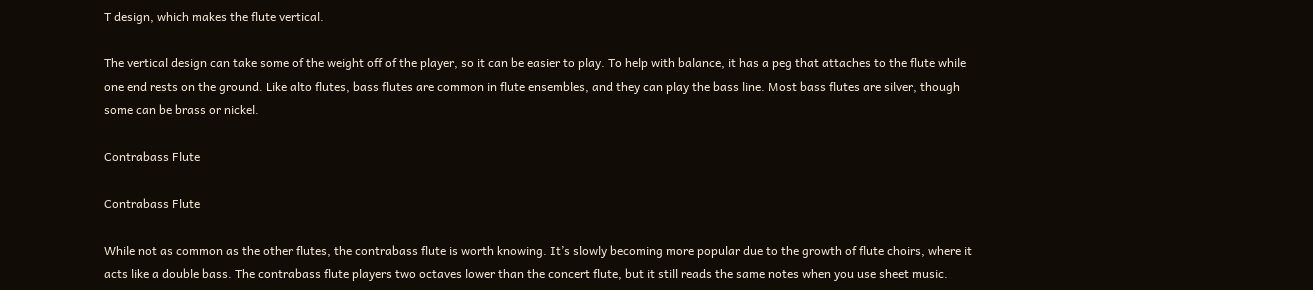T design, which makes the flute vertical.

The vertical design can take some of the weight off of the player, so it can be easier to play. To help with balance, it has a peg that attaches to the flute while one end rests on the ground. Like alto flutes, bass flutes are common in flute ensembles, and they can play the bass line. Most bass flutes are silver, though some can be brass or nickel.

Contrabass Flute

Contrabass Flute

While not as common as the other flutes, the contrabass flute is worth knowing. It’s slowly becoming more popular due to the growth of flute choirs, where it acts like a double bass. The contrabass flute players two octaves lower than the concert flute, but it still reads the same notes when you use sheet music.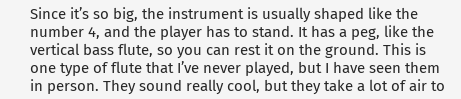Since it’s so big, the instrument is usually shaped like the number 4, and the player has to stand. It has a peg, like the vertical bass flute, so you can rest it on the ground. This is one type of flute that I’ve never played, but I have seen them in person. They sound really cool, but they take a lot of air to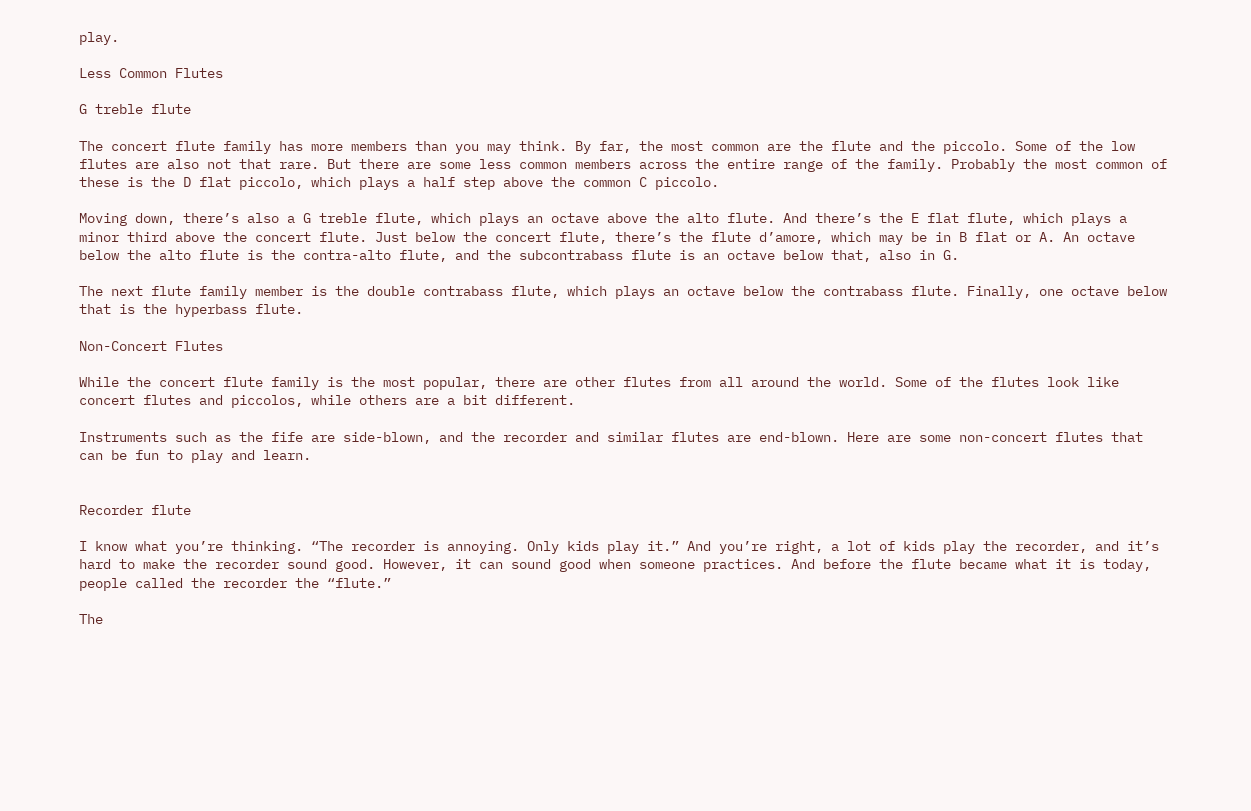play.

Less Common Flutes

G treble flute

The concert flute family has more members than you may think. By far, the most common are the flute and the piccolo. Some of the low flutes are also not that rare. But there are some less common members across the entire range of the family. Probably the most common of these is the D flat piccolo, which plays a half step above the common C piccolo.

Moving down, there’s also a G treble flute, which plays an octave above the alto flute. And there’s the E flat flute, which plays a minor third above the concert flute. Just below the concert flute, there’s the flute d’amore, which may be in B flat or A. An octave below the alto flute is the contra-alto flute, and the subcontrabass flute is an octave below that, also in G.

The next flute family member is the double contrabass flute, which plays an octave below the contrabass flute. Finally, one octave below that is the hyperbass flute.

Non-Concert Flutes

While the concert flute family is the most popular, there are other flutes from all around the world. Some of the flutes look like concert flutes and piccolos, while others are a bit different.

Instruments such as the fife are side-blown, and the recorder and similar flutes are end-blown. Here are some non-concert flutes that can be fun to play and learn.


Recorder flute

I know what you’re thinking. “The recorder is annoying. Only kids play it.” And you’re right, a lot of kids play the recorder, and it’s hard to make the recorder sound good. However, it can sound good when someone practices. And before the flute became what it is today, people called the recorder the “flute.”

The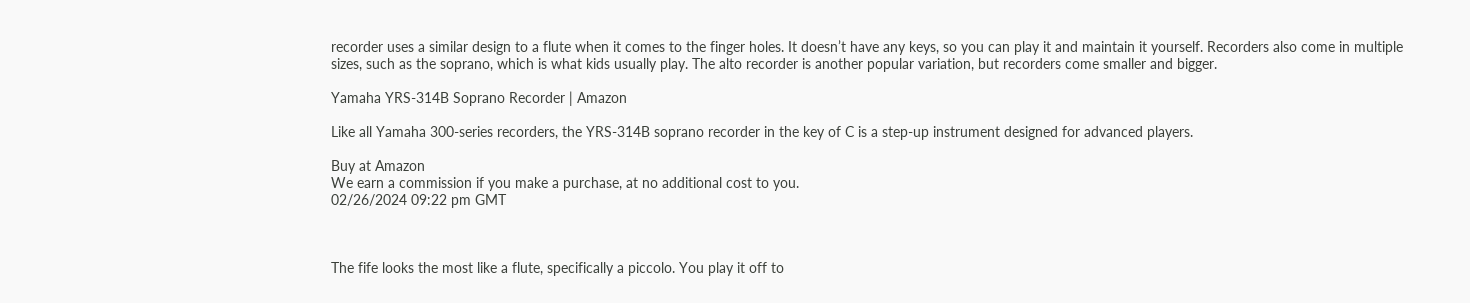recorder uses a similar design to a flute when it comes to the finger holes. It doesn’t have any keys, so you can play it and maintain it yourself. Recorders also come in multiple sizes, such as the soprano, which is what kids usually play. The alto recorder is another popular variation, but recorders come smaller and bigger.

Yamaha YRS-314B Soprano Recorder | Amazon

Like all Yamaha 300-series recorders, the YRS-314B soprano recorder in the key of C is a step-up instrument designed for advanced players.

Buy at Amazon
We earn a commission if you make a purchase, at no additional cost to you.
02/26/2024 09:22 pm GMT



The fife looks the most like a flute, specifically a piccolo. You play it off to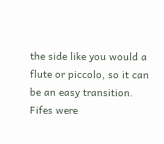the side like you would a flute or piccolo, so it can be an easy transition. Fifes were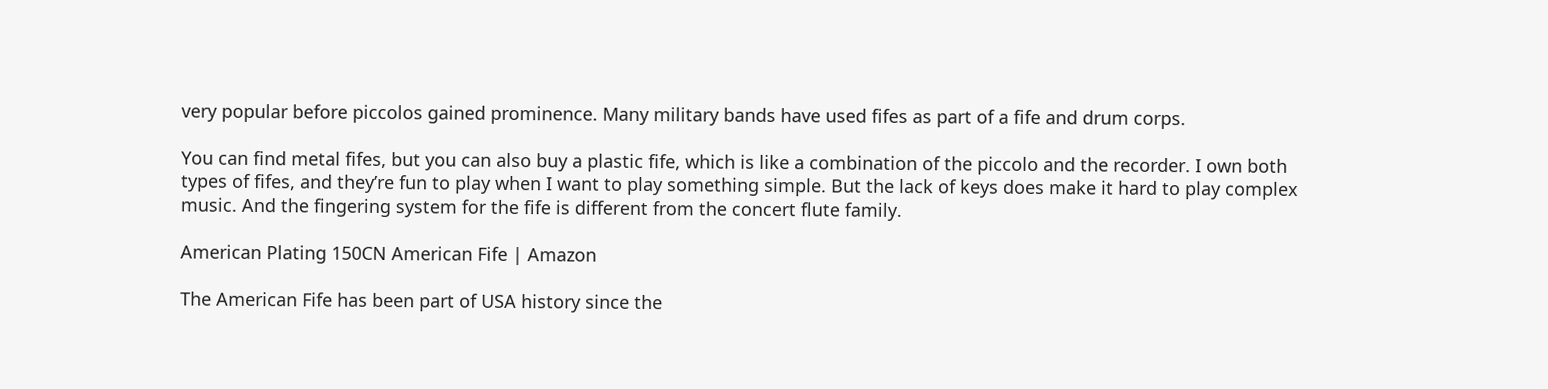very popular before piccolos gained prominence. Many military bands have used fifes as part of a fife and drum corps.

You can find metal fifes, but you can also buy a plastic fife, which is like a combination of the piccolo and the recorder. I own both types of fifes, and they’re fun to play when I want to play something simple. But the lack of keys does make it hard to play complex music. And the fingering system for the fife is different from the concert flute family.

American Plating 150CN American Fife | Amazon

The American Fife has been part of USA history since the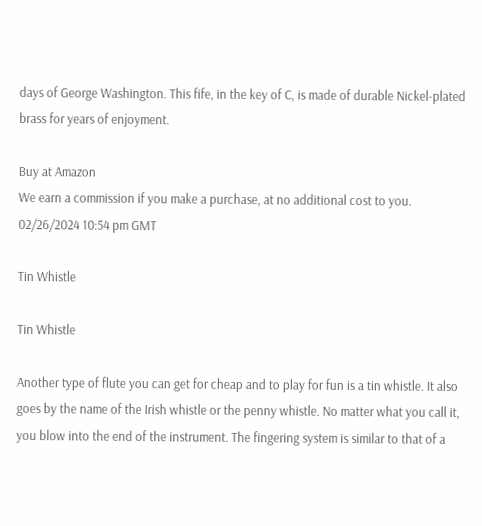days of George Washington. This fife, in the key of C, is made of durable Nickel-plated brass for years of enjoyment.

Buy at Amazon
We earn a commission if you make a purchase, at no additional cost to you.
02/26/2024 10:54 pm GMT

Tin Whistle

Tin Whistle

Another type of flute you can get for cheap and to play for fun is a tin whistle. It also goes by the name of the Irish whistle or the penny whistle. No matter what you call it, you blow into the end of the instrument. The fingering system is similar to that of a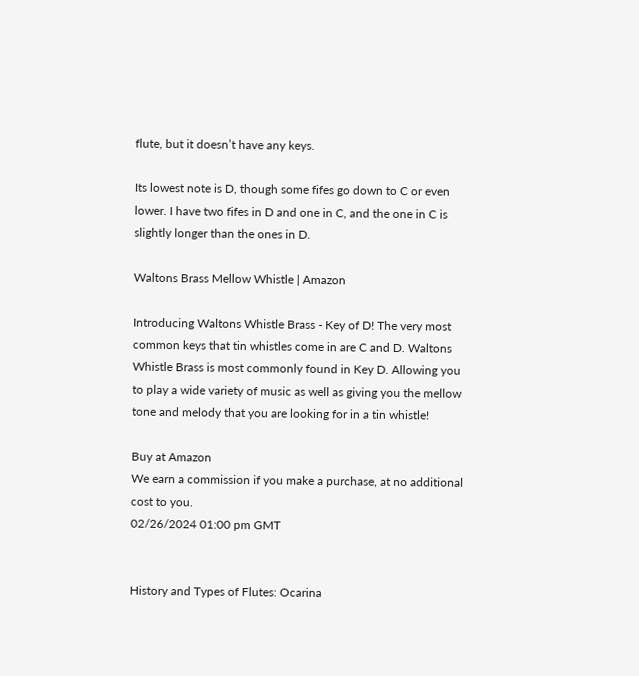flute, but it doesn’t have any keys.

Its lowest note is D, though some fifes go down to C or even lower. I have two fifes in D and one in C, and the one in C is slightly longer than the ones in D.

Waltons Brass Mellow Whistle | Amazon

Introducing Waltons Whistle Brass - Key of D! The very most common keys that tin whistles come in are C and D. Waltons Whistle Brass is most commonly found in Key D. Allowing you to play a wide variety of music as well as giving you the mellow tone and melody that you are looking for in a tin whistle!

Buy at Amazon
We earn a commission if you make a purchase, at no additional cost to you.
02/26/2024 01:00 pm GMT


History and Types of Flutes: Ocarina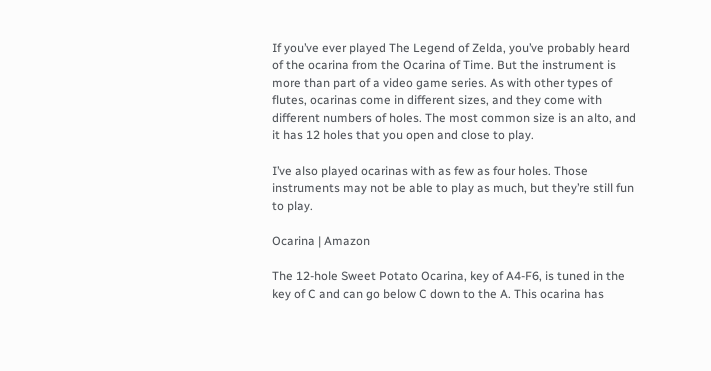If you’ve ever played The Legend of Zelda, you’ve probably heard of the ocarina from the Ocarina of Time. But the instrument is more than part of a video game series. As with other types of flutes, ocarinas come in different sizes, and they come with different numbers of holes. The most common size is an alto, and it has 12 holes that you open and close to play.

I’ve also played ocarinas with as few as four holes. Those instruments may not be able to play as much, but they’re still fun to play.

Ocarina | Amazon

The 12-hole Sweet Potato Ocarina, key of A4-F6, is tuned in the key of C and can go below C down to the A. This ocarina has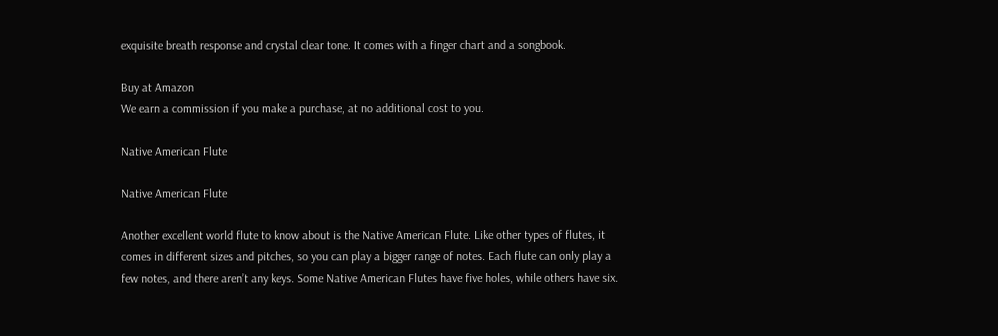exquisite breath response and crystal clear tone. It comes with a finger chart and a songbook.

Buy at Amazon
We earn a commission if you make a purchase, at no additional cost to you.

Native American Flute

Native American Flute

Another excellent world flute to know about is the Native American Flute. Like other types of flutes, it comes in different sizes and pitches, so you can play a bigger range of notes. Each flute can only play a few notes, and there aren’t any keys. Some Native American Flutes have five holes, while others have six.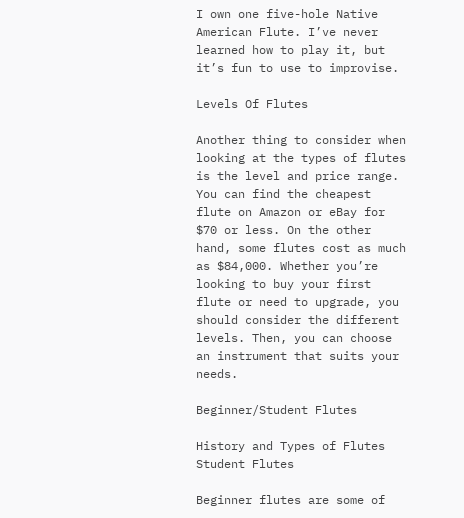I own one five-hole Native American Flute. I’ve never learned how to play it, but it’s fun to use to improvise.

Levels Of Flutes

Another thing to consider when looking at the types of flutes is the level and price range. You can find the cheapest flute on Amazon or eBay for $70 or less. On the other hand, some flutes cost as much as $84,000. Whether you’re looking to buy your first flute or need to upgrade, you should consider the different levels. Then, you can choose an instrument that suits your needs.

Beginner/Student Flutes

History and Types of Flutes Student Flutes

Beginner flutes are some of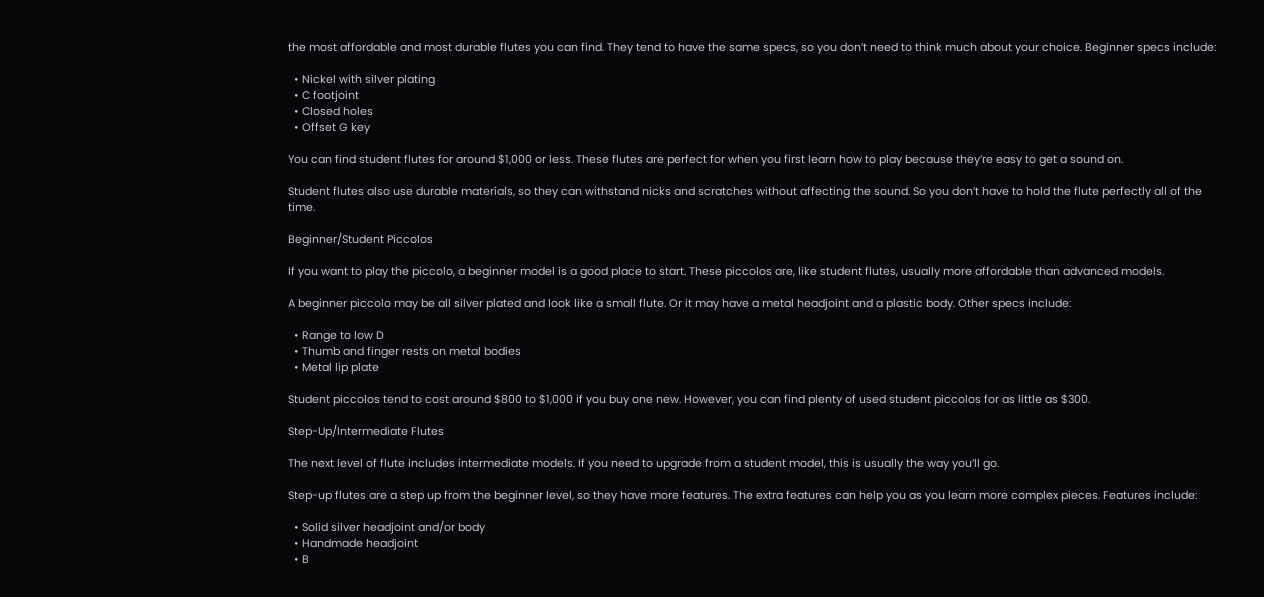the most affordable and most durable flutes you can find. They tend to have the same specs, so you don’t need to think much about your choice. Beginner specs include:

  • Nickel with silver plating
  • C footjoint
  • Closed holes
  • Offset G key

You can find student flutes for around $1,000 or less. These flutes are perfect for when you first learn how to play because they’re easy to get a sound on.

Student flutes also use durable materials, so they can withstand nicks and scratches without affecting the sound. So you don’t have to hold the flute perfectly all of the time.

Beginner/Student Piccolos

If you want to play the piccolo, a beginner model is a good place to start. These piccolos are, like student flutes, usually more affordable than advanced models.

A beginner piccolo may be all silver plated and look like a small flute. Or it may have a metal headjoint and a plastic body. Other specs include:

  • Range to low D
  • Thumb and finger rests on metal bodies
  • Metal lip plate

Student piccolos tend to cost around $800 to $1,000 if you buy one new. However, you can find plenty of used student piccolos for as little as $300.

Step-Up/Intermediate Flutes

The next level of flute includes intermediate models. If you need to upgrade from a student model, this is usually the way you’ll go.

Step-up flutes are a step up from the beginner level, so they have more features. The extra features can help you as you learn more complex pieces. Features include:

  • Solid silver headjoint and/or body
  • Handmade headjoint
  • B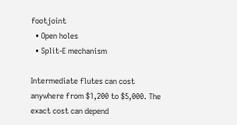footjoint
  • Open holes
  • Split-E mechanism

Intermediate flutes can cost anywhere from $1,200 to $5,000. The exact cost can depend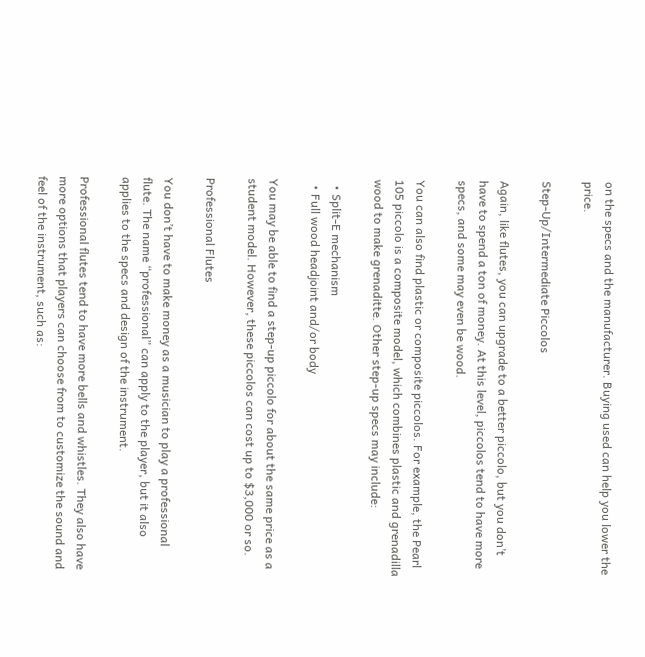on the specs and the manufacturer. Buying used can help you lower the price.

Step-Up/Intermediate Piccolos

Again, like flutes, you can upgrade to a better piccolo, but you don’t have to spend a ton of money. At this level, piccolos tend to have more specs, and some may even be wood.

You can also find plastic or composite piccolos. For example, the Pearl 105 piccolo is a composite model, which combines plastic and grenadilla wood to make grenaditte. Other step-up specs may include:

  • Split-E mechanism
  • Full wood headjoint and/or body

You may be able to find a step-up piccolo for about the same price as a student model. However, these piccolos can cost up to $3,000 or so.

Professional Flutes

You don’t have to make money as a musician to play a professional flute. The name “professional” can apply to the player, but it also applies to the specs and design of the instrument.

Professional flutes tend to have more bells and whistles. They also have more options that players can choose from to customize the sound and feel of the instrument, such as: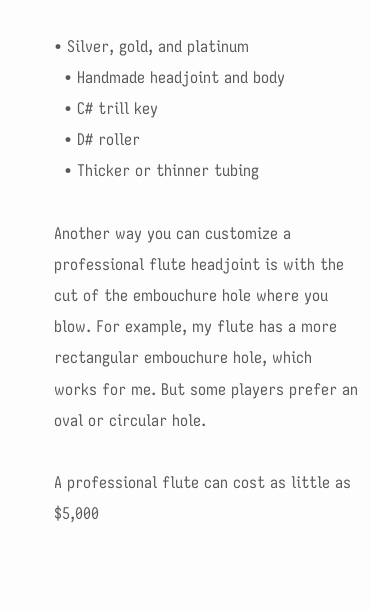• Silver, gold, and platinum
  • Handmade headjoint and body
  • C# trill key
  • D# roller
  • Thicker or thinner tubing

Another way you can customize a professional flute headjoint is with the cut of the embouchure hole where you blow. For example, my flute has a more rectangular embouchure hole, which works for me. But some players prefer an oval or circular hole.

A professional flute can cost as little as $5,000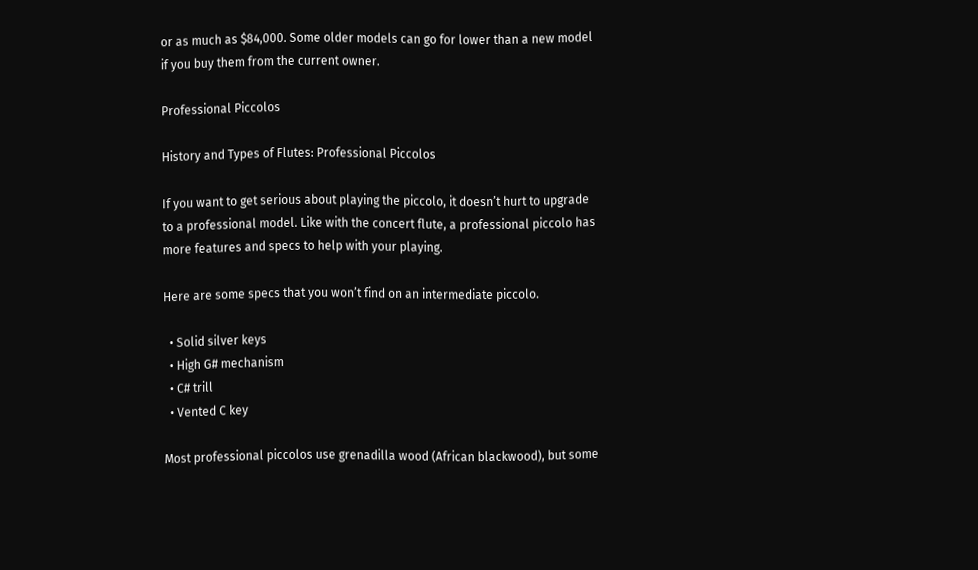or as much as $84,000. Some older models can go for lower than a new model if you buy them from the current owner.

Professional Piccolos

History and Types of Flutes: Professional Piccolos

If you want to get serious about playing the piccolo, it doesn’t hurt to upgrade to a professional model. Like with the concert flute, a professional piccolo has more features and specs to help with your playing.

Here are some specs that you won’t find on an intermediate piccolo.

  • Solid silver keys
  • High G# mechanism
  • C# trill
  • Vented C key

Most professional piccolos use grenadilla wood (African blackwood), but some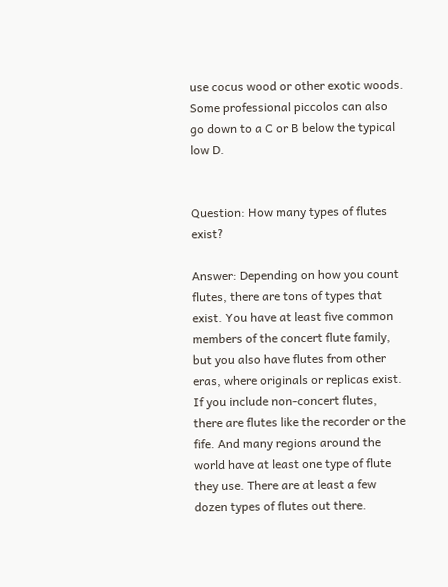use cocus wood or other exotic woods. Some professional piccolos can also go down to a C or B below the typical low D.


Question: How many types of flutes exist?

Answer: Depending on how you count flutes, there are tons of types that exist. You have at least five common members of the concert flute family, but you also have flutes from other eras, where originals or replicas exist.
If you include non-concert flutes, there are flutes like the recorder or the fife. And many regions around the world have at least one type of flute they use. There are at least a few dozen types of flutes out there.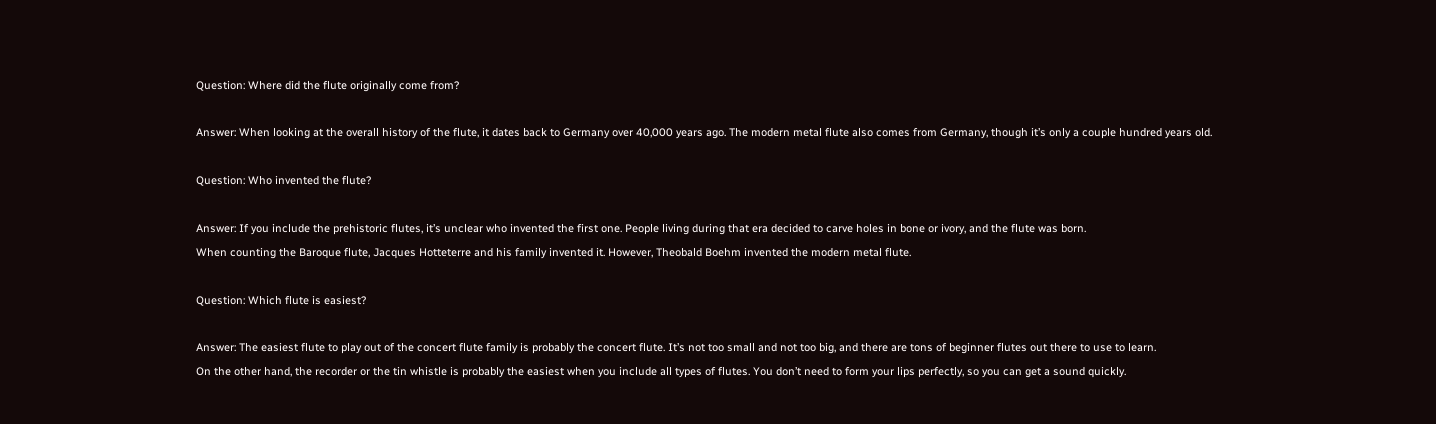Question: Where did the flute originally come from?

Answer: When looking at the overall history of the flute, it dates back to Germany over 40,000 years ago. The modern metal flute also comes from Germany, though it’s only a couple hundred years old.

Question: Who invented the flute?

Answer: If you include the prehistoric flutes, it’s unclear who invented the first one. People living during that era decided to carve holes in bone or ivory, and the flute was born.
When counting the Baroque flute, Jacques Hotteterre and his family invented it. However, Theobald Boehm invented the modern metal flute.

Question: Which flute is easiest?

Answer: The easiest flute to play out of the concert flute family is probably the concert flute. It’s not too small and not too big, and there are tons of beginner flutes out there to use to learn.
On the other hand, the recorder or the tin whistle is probably the easiest when you include all types of flutes. You don’t need to form your lips perfectly, so you can get a sound quickly.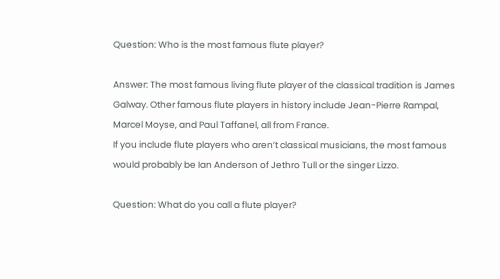Question: Who is the most famous flute player?

Answer: The most famous living flute player of the classical tradition is James Galway. Other famous flute players in history include Jean-Pierre Rampal, Marcel Moyse, and Paul Taffanel, all from France.
If you include flute players who aren’t classical musicians, the most famous would probably be Ian Anderson of Jethro Tull or the singer Lizzo.

Question: What do you call a flute player?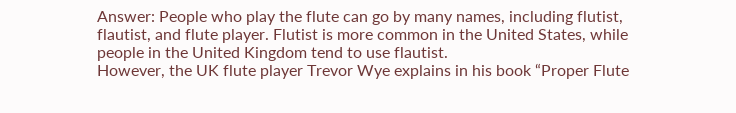Answer: People who play the flute can go by many names, including flutist, flautist, and flute player. Flutist is more common in the United States, while people in the United Kingdom tend to use flautist.
However, the UK flute player Trevor Wye explains in his book “Proper Flute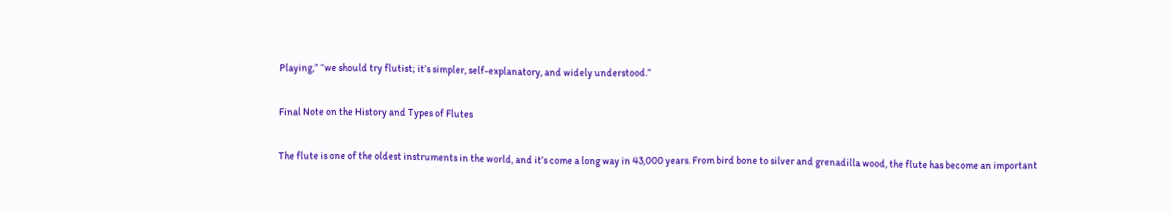Playing,” “we should try flutist; it’s simpler, self-explanatory, and widely understood.”

Final Note on the History and Types of Flutes

The flute is one of the oldest instruments in the world, and it’s come a long way in 43,000 years. From bird bone to silver and grenadilla wood, the flute has become an important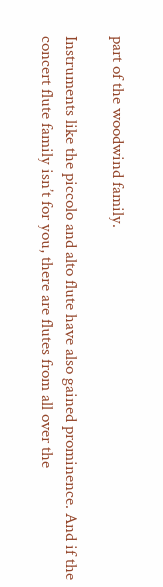part of the woodwind family.

Instruments like the piccolo and alto flute have also gained prominence. And if the concert flute family isn’t for you, there are flutes from all over the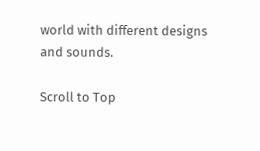world with different designs and sounds.

Scroll to Top